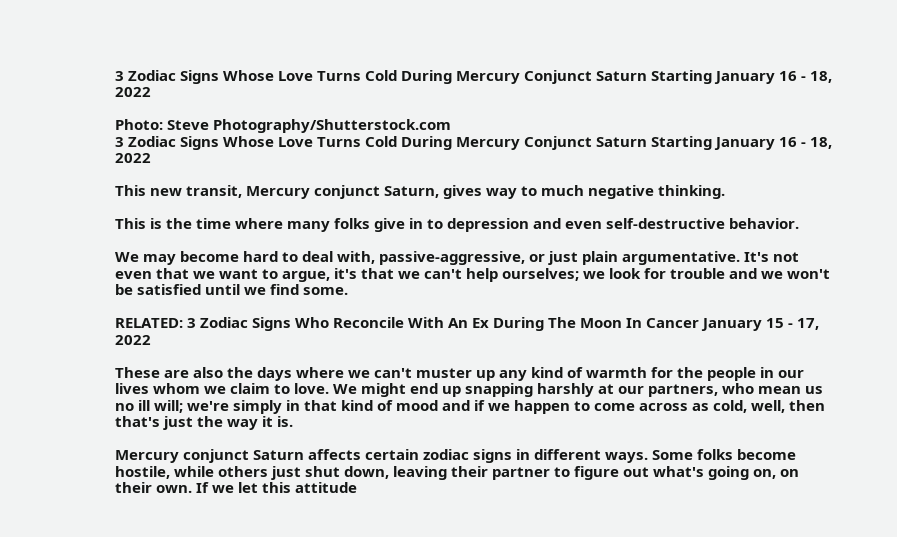3 Zodiac Signs Whose Love Turns Cold During Mercury Conjunct Saturn Starting January 16 - 18, 2022

Photo: Steve Photography/Shutterstock.com
3 Zodiac Signs Whose Love Turns Cold During Mercury Conjunct Saturn Starting January 16 - 18, 2022

This new transit, Mercury conjunct Saturn, gives way to much negative thinking.

This is the time where many folks give in to depression and even self-destructive behavior.

We may become hard to deal with, passive-aggressive, or just plain argumentative. It's not even that we want to argue, it's that we can't help ourselves; we look for trouble and we won't be satisfied until we find some.

RELATED: 3 Zodiac Signs Who Reconcile With An Ex During The Moon In Cancer January 15 - 17, 2022

These are also the days where we can't muster up any kind of warmth for the people in our lives whom we claim to love. We might end up snapping harshly at our partners, who mean us no ill will; we're simply in that kind of mood and if we happen to come across as cold, well, then that's just the way it is.

Mercury conjunct Saturn affects certain zodiac signs in different ways. Some folks become hostile, while others just shut down, leaving their partner to figure out what's going on, on their own. If we let this attitude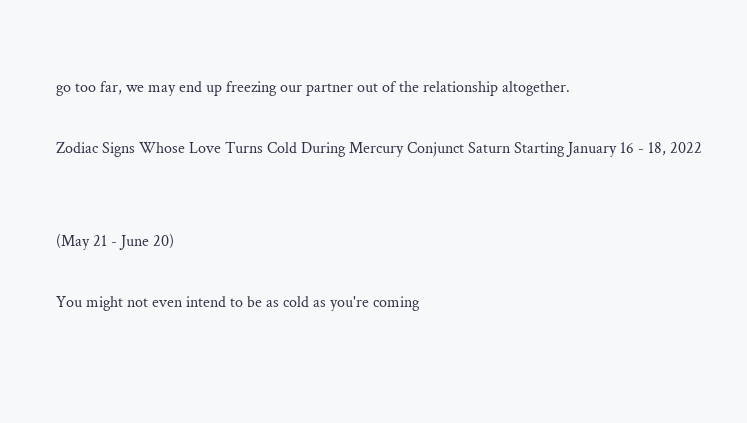go too far, we may end up freezing our partner out of the relationship altogether.

Zodiac Signs Whose Love Turns Cold During Mercury Conjunct Saturn Starting January 16 - 18, 2022


(May 21 - June 20)

You might not even intend to be as cold as you're coming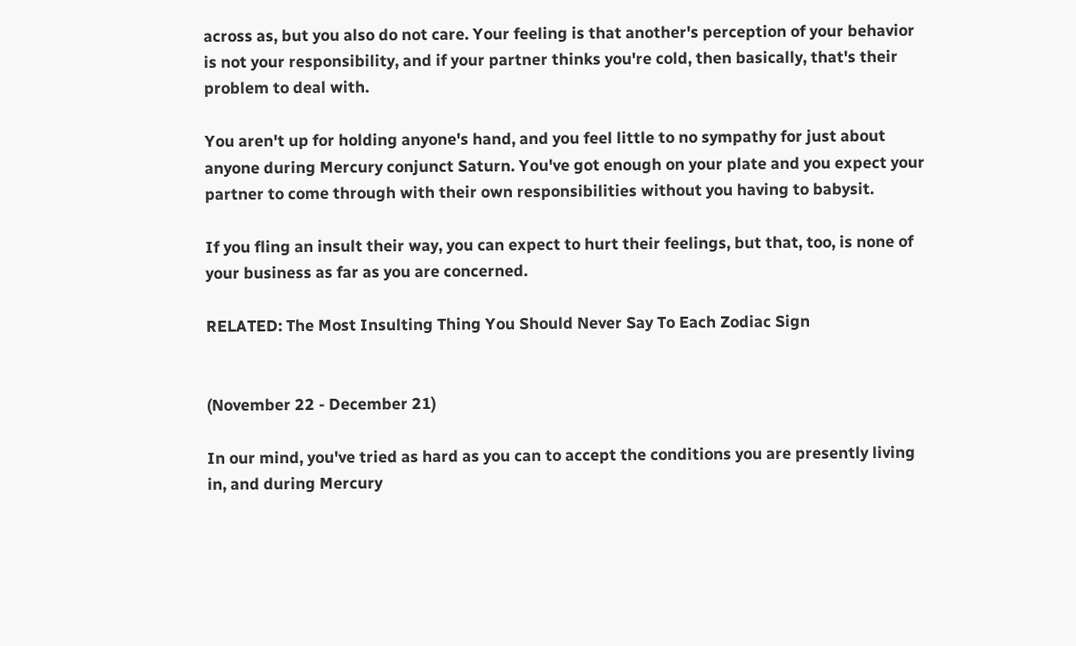across as, but you also do not care. Your feeling is that another's perception of your behavior is not your responsibility, and if your partner thinks you're cold, then basically, that's their problem to deal with.

You aren't up for holding anyone's hand, and you feel little to no sympathy for just about anyone during Mercury conjunct Saturn. You've got enough on your plate and you expect your partner to come through with their own responsibilities without you having to babysit.

If you fling an insult their way, you can expect to hurt their feelings, but that, too, is none of your business as far as you are concerned.

RELATED: The Most Insulting Thing You Should Never Say To Each Zodiac Sign


(November 22 - December 21)

In our mind, you've tried as hard as you can to accept the conditions you are presently living in, and during Mercury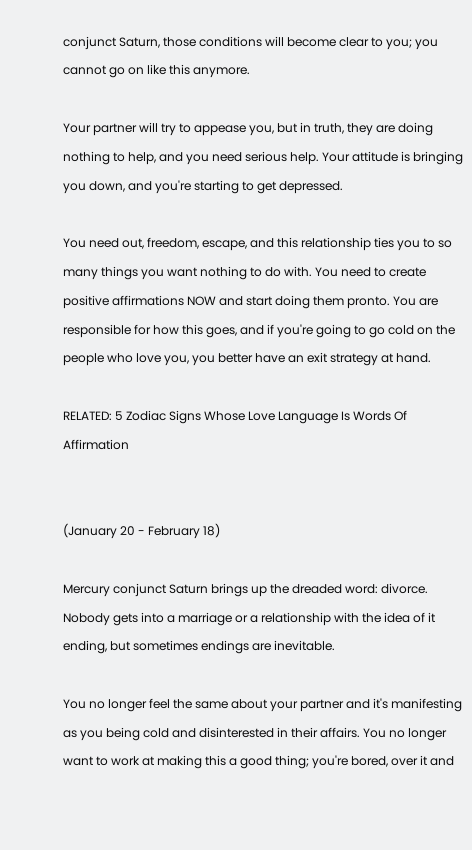conjunct Saturn, those conditions will become clear to you; you cannot go on like this anymore.

Your partner will try to appease you, but in truth, they are doing nothing to help, and you need serious help. Your attitude is bringing you down, and you're starting to get depressed.

You need out, freedom, escape, and this relationship ties you to so many things you want nothing to do with. You need to create positive affirmations NOW and start doing them pronto. You are responsible for how this goes, and if you're going to go cold on the people who love you, you better have an exit strategy at hand.

RELATED: 5 Zodiac Signs Whose Love Language Is Words Of Affirmation


(January 20 - February 18)

Mercury conjunct Saturn brings up the dreaded word: divorce. Nobody gets into a marriage or a relationship with the idea of it ending, but sometimes endings are inevitable.

You no longer feel the same about your partner and it's manifesting as you being cold and disinterested in their affairs. You no longer want to work at making this a good thing; you're bored, over it and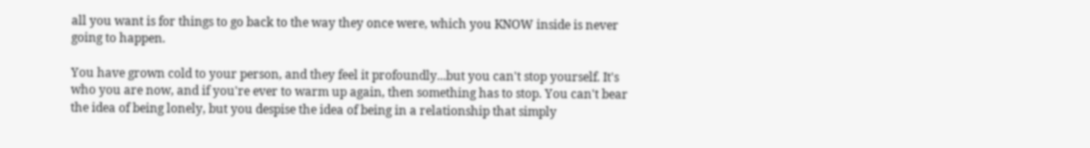all you want is for things to go back to the way they once were, which you KNOW inside is never going to happen.

You have grown cold to your person, and they feel it profoundly...but you can't stop yourself. It's who you are now, and if you're ever to warm up again, then something has to stop. You can't bear the idea of being lonely, but you despise the idea of being in a relationship that simply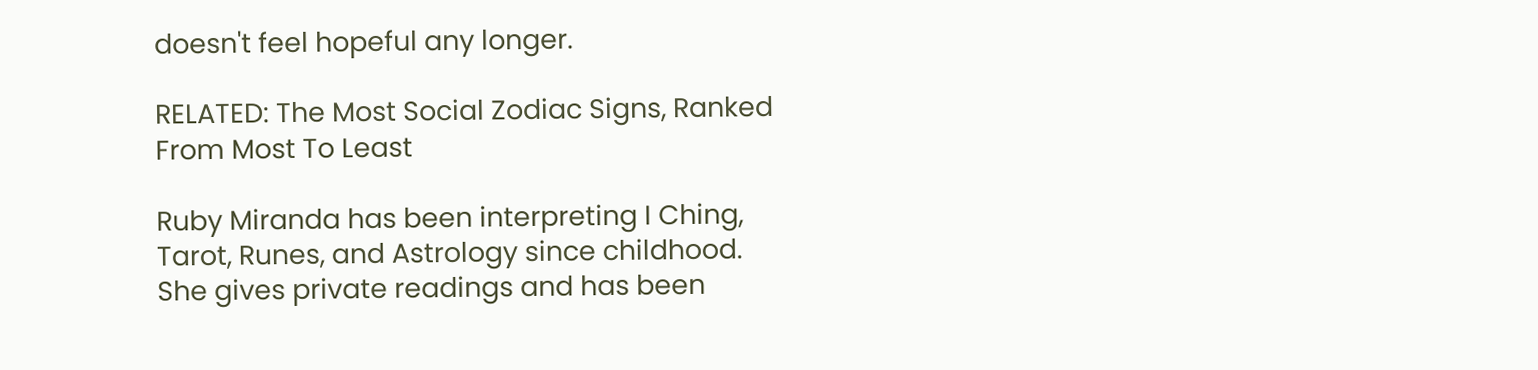doesn't feel hopeful any longer.

RELATED: The Most Social Zodiac Signs, Ranked From Most To Least

Ruby Miranda has been interpreting I Ching, Tarot, Runes, and Astrology since childhood. She gives private readings and has been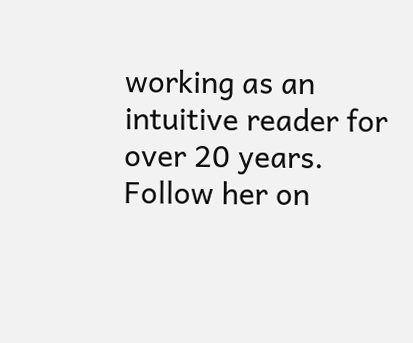working as an intuitive reader for over 20 years. Follow her on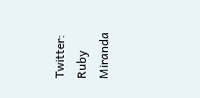Twitter: Ruby Miranda